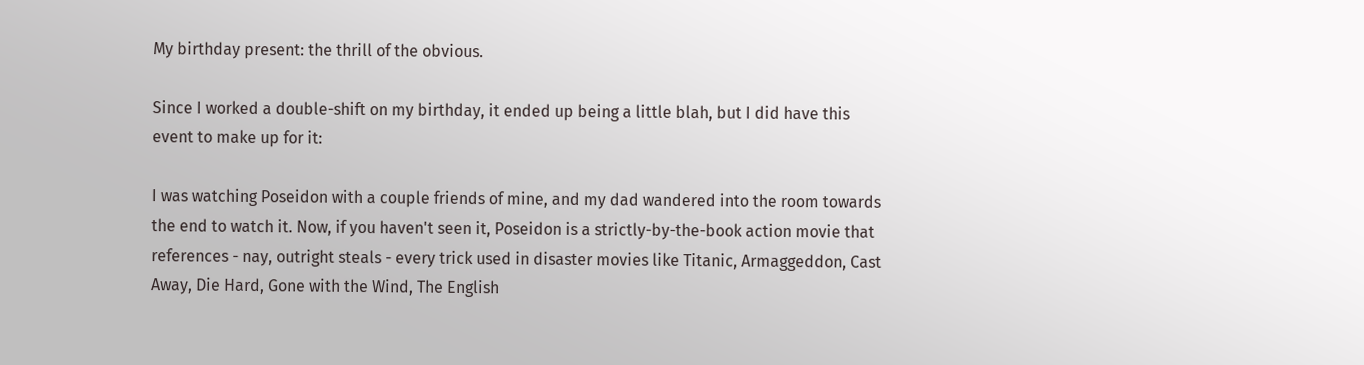My birthday present: the thrill of the obvious.

Since I worked a double-shift on my birthday, it ended up being a little blah, but I did have this event to make up for it:

I was watching Poseidon with a couple friends of mine, and my dad wandered into the room towards the end to watch it. Now, if you haven't seen it, Poseidon is a strictly-by-the-book action movie that references - nay, outright steals - every trick used in disaster movies like Titanic, Armaggeddon, Cast Away, Die Hard, Gone with the Wind, The English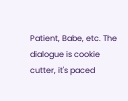Patient, Babe, etc. The dialogue is cookie cutter, it's paced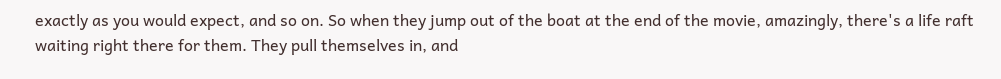exactly as you would expect, and so on. So when they jump out of the boat at the end of the movie, amazingly, there's a life raft waiting right there for them. They pull themselves in, and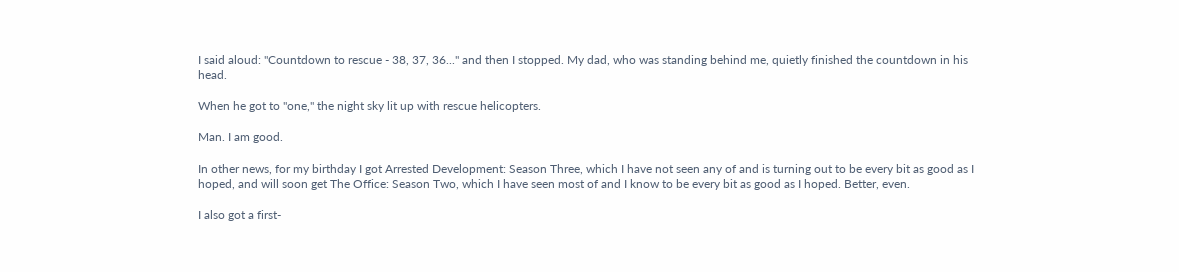I said aloud: "Countdown to rescue - 38, 37, 36..." and then I stopped. My dad, who was standing behind me, quietly finished the countdown in his head.

When he got to "one," the night sky lit up with rescue helicopters.

Man. I am good.

In other news, for my birthday I got Arrested Development: Season Three, which I have not seen any of and is turning out to be every bit as good as I hoped, and will soon get The Office: Season Two, which I have seen most of and I know to be every bit as good as I hoped. Better, even.

I also got a first-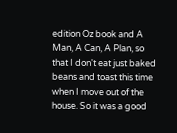edition Oz book and A Man, A Can, A Plan, so that I don't eat just baked beans and toast this time when I move out of the house. So it was a good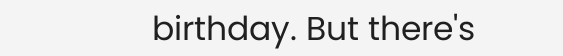birthday. But there's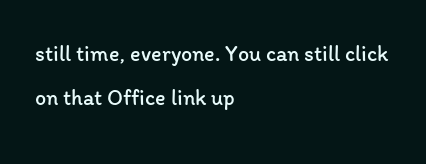still time, everyone. You can still click on that Office link up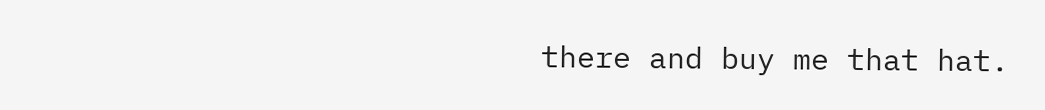there and buy me that hat.